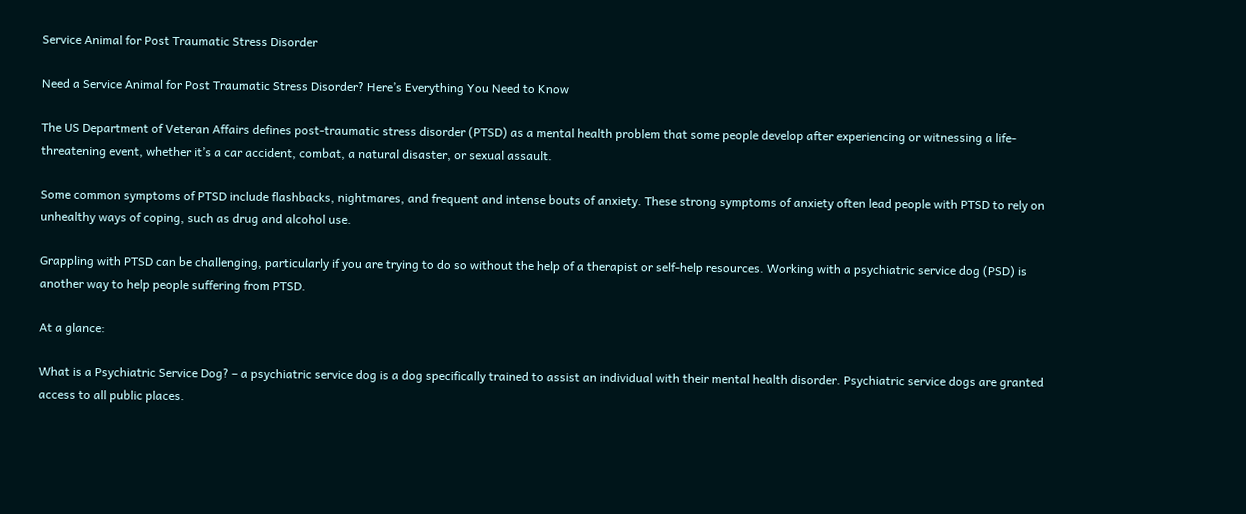Service Animal for Post Traumatic Stress Disorder

Need a Service Animal for Post Traumatic Stress Disorder? Here’s Everything You Need to Know

The US Department of Veteran Affairs defines post-traumatic stress disorder (PTSD) as a mental health problem that some people develop after experiencing or witnessing a life-threatening event, whether it’s a car accident, combat, a natural disaster, or sexual assault.

Some common symptoms of PTSD include flashbacks, nightmares, and frequent and intense bouts of anxiety. These strong symptoms of anxiety often lead people with PTSD to rely on unhealthy ways of coping, such as drug and alcohol use.

Grappling with PTSD can be challenging, particularly if you are trying to do so without the help of a therapist or self-help resources. Working with a psychiatric service dog (PSD) is another way to help people suffering from PTSD.

At a glance:

What is a Psychiatric Service Dog? – a psychiatric service dog is a dog specifically trained to assist an individual with their mental health disorder. Psychiatric service dogs are granted access to all public places.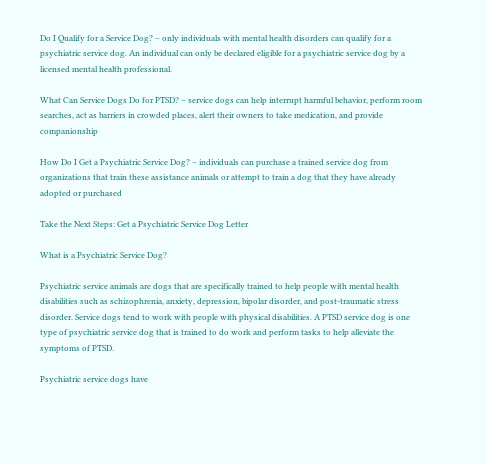Do I Qualify for a Service Dog? – only individuals with mental health disorders can qualify for a psychiatric service dog. An individual can only be declared eligible for a psychiatric service dog by a licensed mental health professional.

What Can Service Dogs Do for PTSD? – service dogs can help interrupt harmful behavior, perform room searches, act as barriers in crowded places, alert their owners to take medication, and provide companionship

How Do I Get a Psychiatric Service Dog? – individuals can purchase a trained service dog from organizations that train these assistance animals or attempt to train a dog that they have already adopted or purchased

Take the Next Steps: Get a Psychiatric Service Dog Letter

What is a Psychiatric Service Dog?

Psychiatric service animals are dogs that are specifically trained to help people with mental health disabilities such as schizophrenia, anxiety, depression, bipolar disorder, and post-traumatic stress disorder. Service dogs tend to work with people with physical disabilities. A PTSD service dog is one type of psychiatric service dog that is trained to do work and perform tasks to help alleviate the symptoms of PTSD.

Psychiatric service dogs have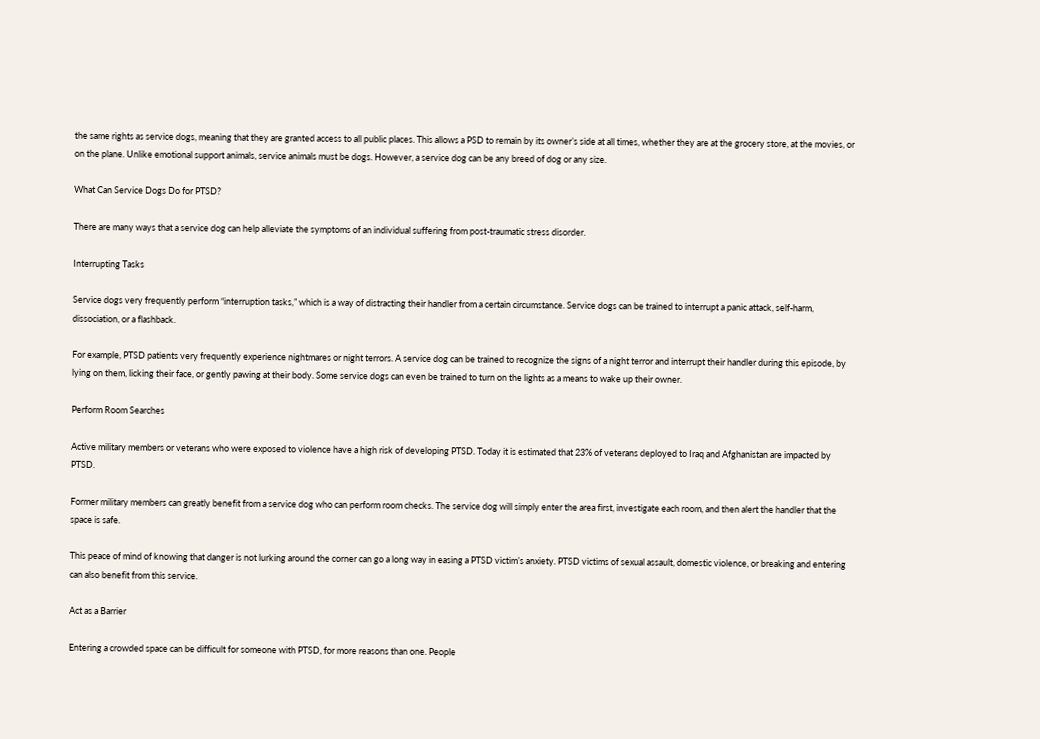the same rights as service dogs, meaning that they are granted access to all public places. This allows a PSD to remain by its owner’s side at all times, whether they are at the grocery store, at the movies, or on the plane. Unlike emotional support animals, service animals must be dogs. However, a service dog can be any breed of dog or any size.

What Can Service Dogs Do for PTSD?

There are many ways that a service dog can help alleviate the symptoms of an individual suffering from post-traumatic stress disorder.

Interrupting Tasks

Service dogs very frequently perform “interruption tasks,” which is a way of distracting their handler from a certain circumstance. Service dogs can be trained to interrupt a panic attack, self-harm, dissociation, or a flashback.

For example, PTSD patients very frequently experience nightmares or night terrors. A service dog can be trained to recognize the signs of a night terror and interrupt their handler during this episode, by lying on them, licking their face, or gently pawing at their body. Some service dogs can even be trained to turn on the lights as a means to wake up their owner.

Perform Room Searches

Active military members or veterans who were exposed to violence have a high risk of developing PTSD. Today it is estimated that 23% of veterans deployed to Iraq and Afghanistan are impacted by PTSD.

Former military members can greatly benefit from a service dog who can perform room checks. The service dog will simply enter the area first, investigate each room, and then alert the handler that the space is safe.

This peace of mind of knowing that danger is not lurking around the corner can go a long way in easing a PTSD victim’s anxiety. PTSD victims of sexual assault, domestic violence, or breaking and entering can also benefit from this service.

Act as a Barrier

Entering a crowded space can be difficult for someone with PTSD, for more reasons than one. People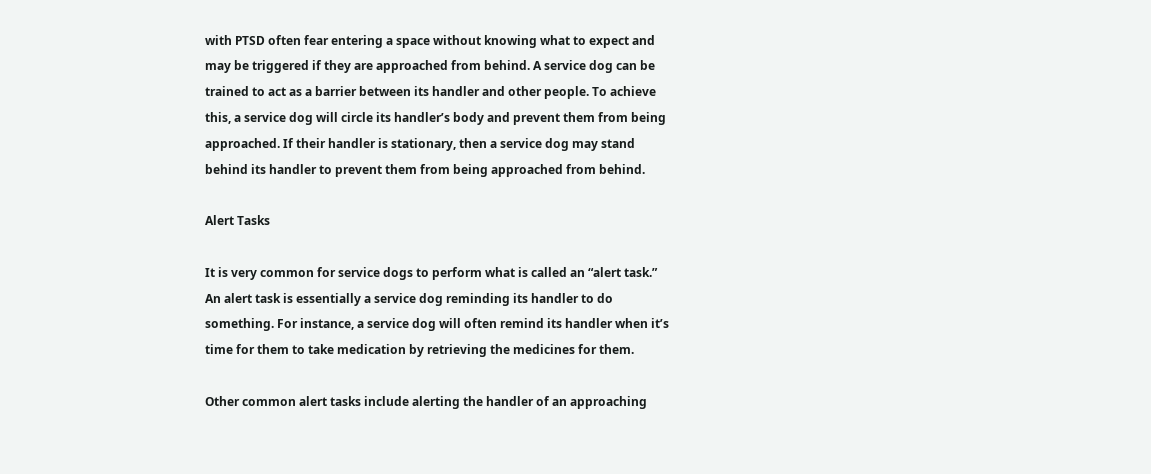with PTSD often fear entering a space without knowing what to expect and may be triggered if they are approached from behind. A service dog can be trained to act as a barrier between its handler and other people. To achieve this, a service dog will circle its handler’s body and prevent them from being approached. If their handler is stationary, then a service dog may stand behind its handler to prevent them from being approached from behind.

Alert Tasks

It is very common for service dogs to perform what is called an “alert task.” An alert task is essentially a service dog reminding its handler to do something. For instance, a service dog will often remind its handler when it’s time for them to take medication by retrieving the medicines for them.

Other common alert tasks include alerting the handler of an approaching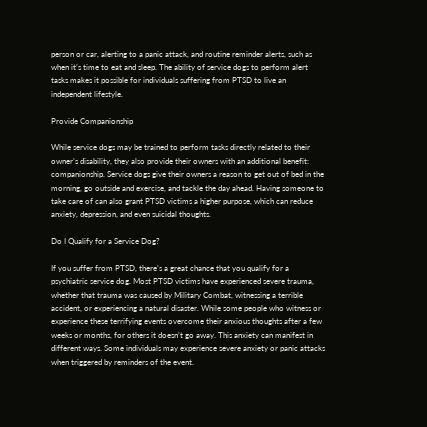person or car, alerting to a panic attack, and routine reminder alerts, such as when it’s time to eat and sleep. The ability of service dogs to perform alert tasks makes it possible for individuals suffering from PTSD to live an independent lifestyle.

Provide Companionship

While service dogs may be trained to perform tasks directly related to their owner’s disability, they also provide their owners with an additional benefit: companionship. Service dogs give their owners a reason to get out of bed in the morning, go outside and exercise, and tackle the day ahead. Having someone to take care of can also grant PTSD victims a higher purpose, which can reduce anxiety, depression, and even suicidal thoughts.

Do I Qualify for a Service Dog?

If you suffer from PTSD, there’s a great chance that you qualify for a psychiatric service dog. Most PTSD victims have experienced severe trauma, whether that trauma was caused by Military Combat, witnessing a terrible accident, or experiencing a natural disaster. While some people who witness or experience these terrifying events overcome their anxious thoughts after a few weeks or months, for others it doesn’t go away. This anxiety can manifest in different ways. Some individuals may experience severe anxiety or panic attacks when triggered by reminders of the event.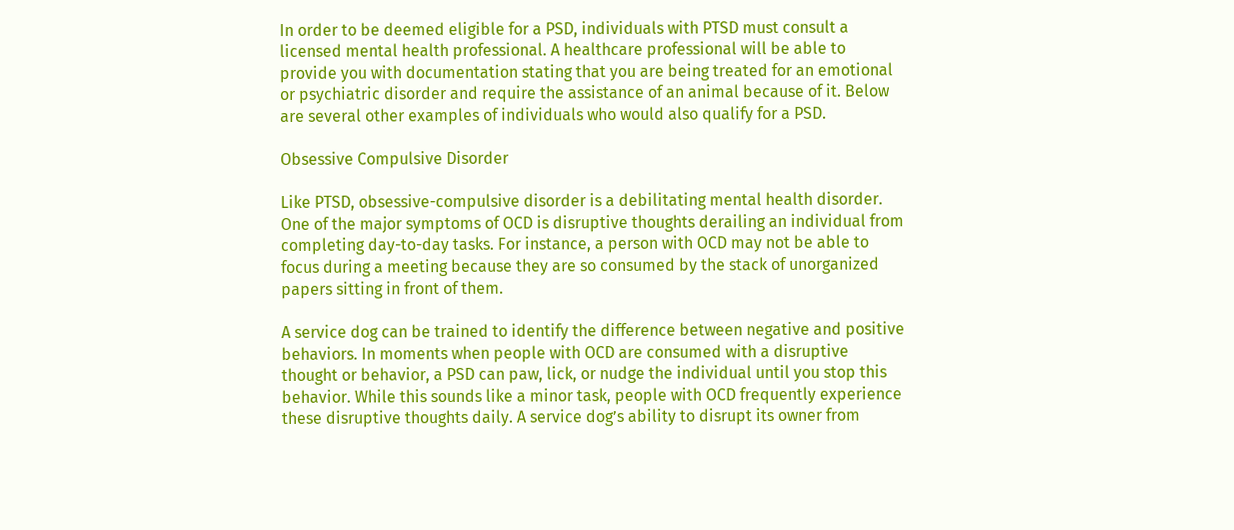In order to be deemed eligible for a PSD, individuals with PTSD must consult a licensed mental health professional. A healthcare professional will be able to provide you with documentation stating that you are being treated for an emotional or psychiatric disorder and require the assistance of an animal because of it. Below are several other examples of individuals who would also qualify for a PSD.

Obsessive Compulsive Disorder

Like PTSD, obsessive-compulsive disorder is a debilitating mental health disorder. One of the major symptoms of OCD is disruptive thoughts derailing an individual from completing day-to-day tasks. For instance, a person with OCD may not be able to focus during a meeting because they are so consumed by the stack of unorganized papers sitting in front of them.

A service dog can be trained to identify the difference between negative and positive behaviors. In moments when people with OCD are consumed with a disruptive thought or behavior, a PSD can paw, lick, or nudge the individual until you stop this behavior. While this sounds like a minor task, people with OCD frequently experience these disruptive thoughts daily. A service dog’s ability to disrupt its owner from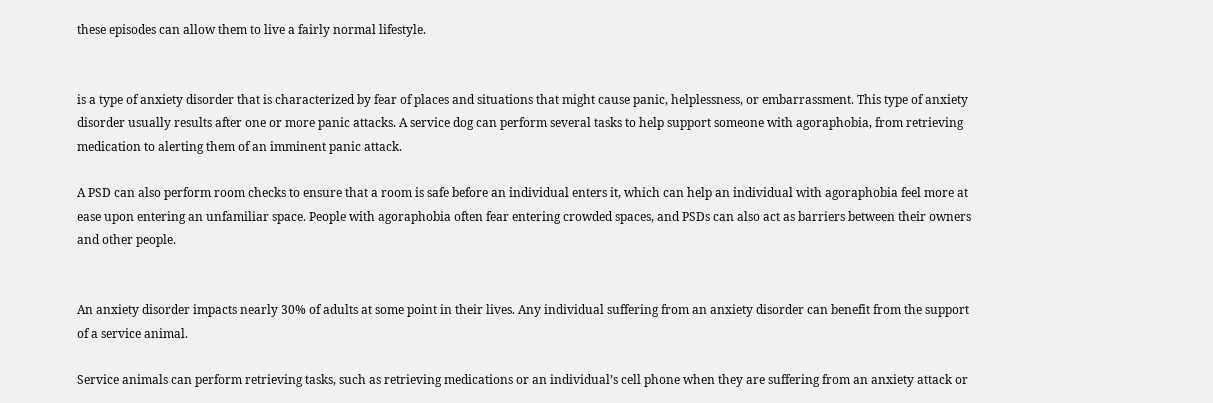these episodes can allow them to live a fairly normal lifestyle.


is a type of anxiety disorder that is characterized by fear of places and situations that might cause panic, helplessness, or embarrassment. This type of anxiety disorder usually results after one or more panic attacks. A service dog can perform several tasks to help support someone with agoraphobia, from retrieving medication to alerting them of an imminent panic attack.

A PSD can also perform room checks to ensure that a room is safe before an individual enters it, which can help an individual with agoraphobia feel more at ease upon entering an unfamiliar space. People with agoraphobia often fear entering crowded spaces, and PSDs can also act as barriers between their owners and other people.


An anxiety disorder impacts nearly 30% of adults at some point in their lives. Any individual suffering from an anxiety disorder can benefit from the support of a service animal.

Service animals can perform retrieving tasks, such as retrieving medications or an individual’s cell phone when they are suffering from an anxiety attack or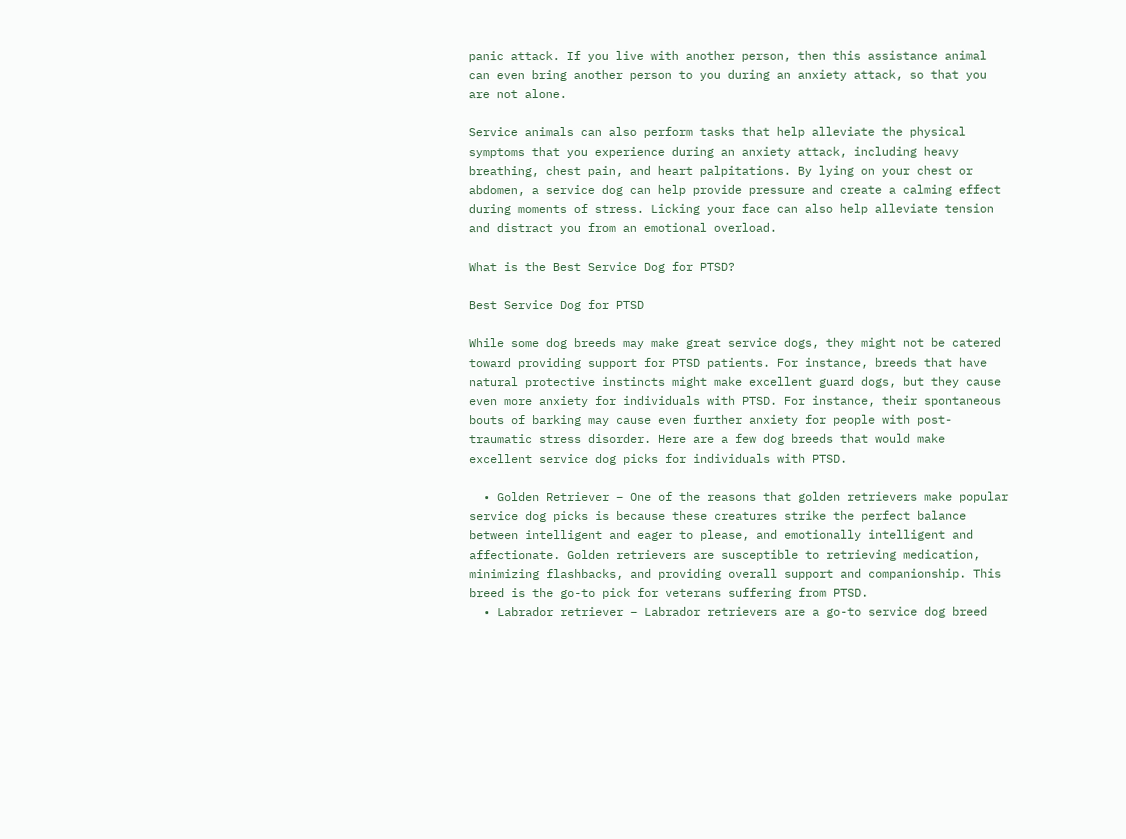panic attack. If you live with another person, then this assistance animal can even bring another person to you during an anxiety attack, so that you are not alone.

Service animals can also perform tasks that help alleviate the physical symptoms that you experience during an anxiety attack, including heavy breathing, chest pain, and heart palpitations. By lying on your chest or abdomen, a service dog can help provide pressure and create a calming effect during moments of stress. Licking your face can also help alleviate tension and distract you from an emotional overload.

What is the Best Service Dog for PTSD?

Best Service Dog for PTSD

While some dog breeds may make great service dogs, they might not be catered toward providing support for PTSD patients. For instance, breeds that have natural protective instincts might make excellent guard dogs, but they cause even more anxiety for individuals with PTSD. For instance, their spontaneous bouts of barking may cause even further anxiety for people with post-traumatic stress disorder. Here are a few dog breeds that would make excellent service dog picks for individuals with PTSD.

  • Golden Retriever – One of the reasons that golden retrievers make popular service dog picks is because these creatures strike the perfect balance between intelligent and eager to please, and emotionally intelligent and affectionate. Golden retrievers are susceptible to retrieving medication, minimizing flashbacks, and providing overall support and companionship. This breed is the go-to pick for veterans suffering from PTSD.
  • Labrador retriever – Labrador retrievers are a go-to service dog breed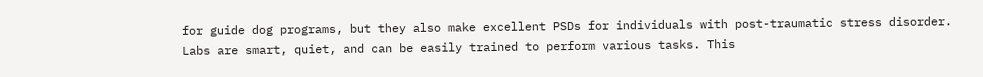for guide dog programs, but they also make excellent PSDs for individuals with post-traumatic stress disorder. Labs are smart, quiet, and can be easily trained to perform various tasks. This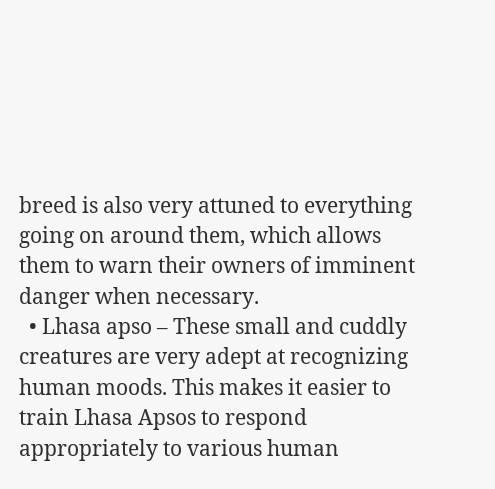breed is also very attuned to everything going on around them, which allows them to warn their owners of imminent danger when necessary.
  • Lhasa apso – These small and cuddly creatures are very adept at recognizing human moods. This makes it easier to train Lhasa Apsos to respond appropriately to various human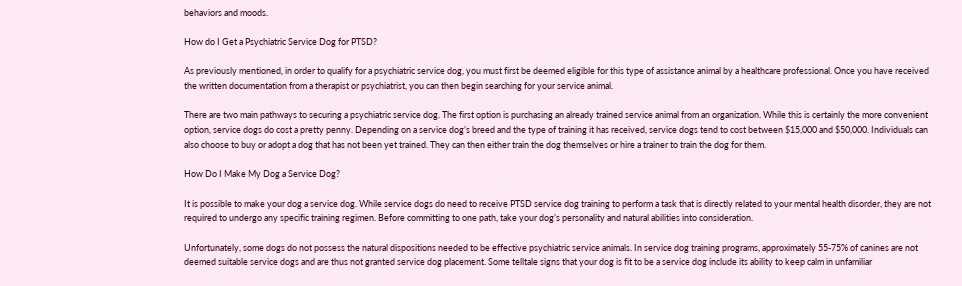behaviors and moods.

How do I Get a Psychiatric Service Dog for PTSD?

As previously mentioned, in order to qualify for a psychiatric service dog, you must first be deemed eligible for this type of assistance animal by a healthcare professional. Once you have received the written documentation from a therapist or psychiatrist, you can then begin searching for your service animal.

There are two main pathways to securing a psychiatric service dog. The first option is purchasing an already trained service animal from an organization. While this is certainly the more convenient option, service dogs do cost a pretty penny. Depending on a service dog’s breed and the type of training it has received, service dogs tend to cost between $15,000 and $50,000. Individuals can also choose to buy or adopt a dog that has not been yet trained. They can then either train the dog themselves or hire a trainer to train the dog for them.

How Do I Make My Dog a Service Dog?

It is possible to make your dog a service dog. While service dogs do need to receive PTSD service dog training to perform a task that is directly related to your mental health disorder, they are not required to undergo any specific training regimen. Before committing to one path, take your dog’s personality and natural abilities into consideration.

Unfortunately, some dogs do not possess the natural dispositions needed to be effective psychiatric service animals. In service dog training programs, approximately 55-75% of canines are not deemed suitable service dogs and are thus not granted service dog placement. Some telltale signs that your dog is fit to be a service dog include its ability to keep calm in unfamiliar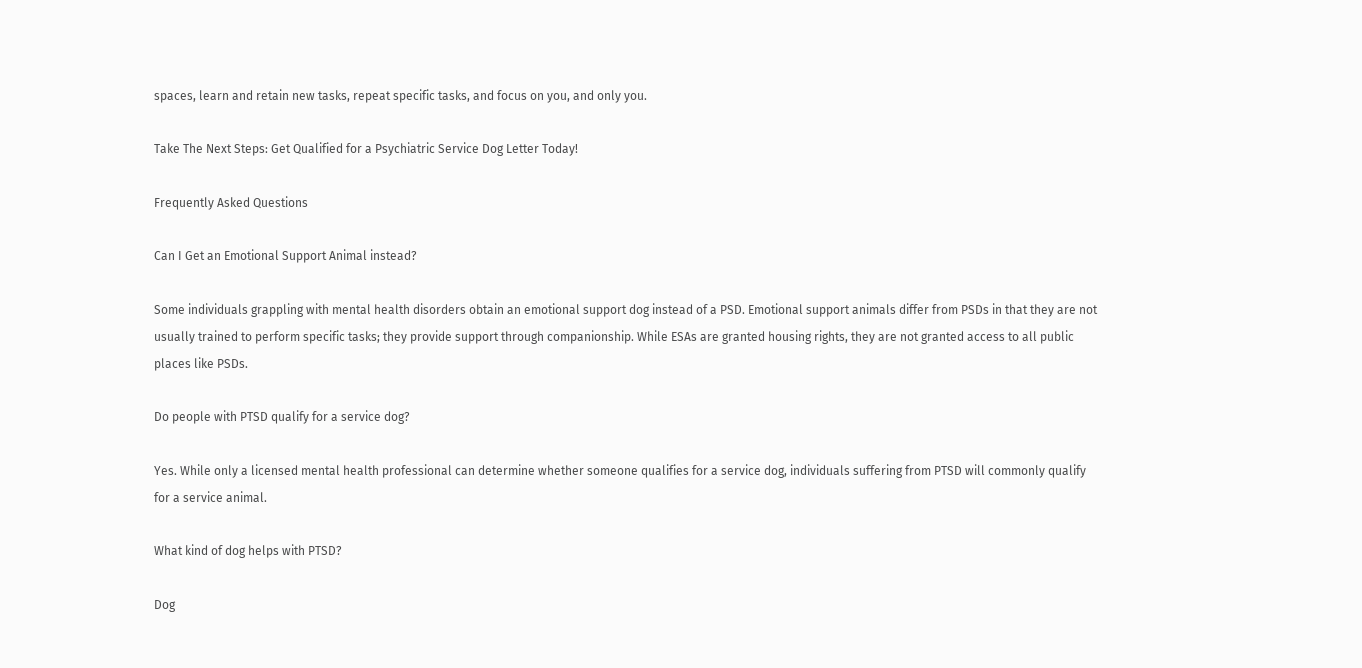spaces, learn and retain new tasks, repeat specific tasks, and focus on you, and only you.

Take The Next Steps: Get Qualified for a Psychiatric Service Dog Letter Today!

Frequently Asked Questions

Can I Get an Emotional Support Animal instead?

Some individuals grappling with mental health disorders obtain an emotional support dog instead of a PSD. Emotional support animals differ from PSDs in that they are not usually trained to perform specific tasks; they provide support through companionship. While ESAs are granted housing rights, they are not granted access to all public places like PSDs.

Do people with PTSD qualify for a service dog?

Yes. While only a licensed mental health professional can determine whether someone qualifies for a service dog, individuals suffering from PTSD will commonly qualify for a service animal.

What kind of dog helps with PTSD?

Dog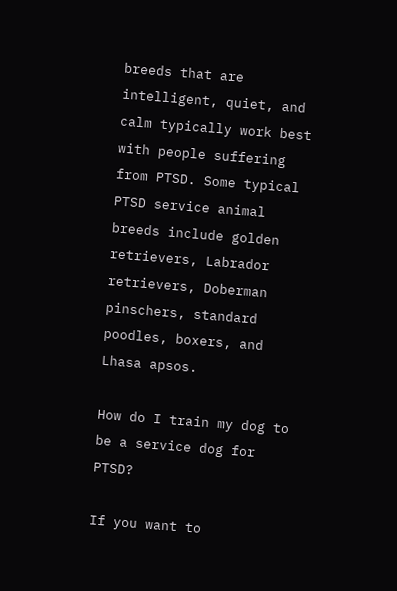breeds that are intelligent, quiet, and calm typically work best with people suffering from PTSD. Some typical PTSD service animal breeds include golden retrievers, Labrador retrievers, Doberman pinschers, standard poodles, boxers, and Lhasa apsos.

How do I train my dog to be a service dog for PTSD?

If you want to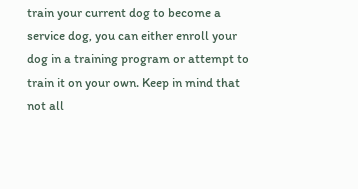train your current dog to become a service dog, you can either enroll your dog in a training program or attempt to train it on your own. Keep in mind that not all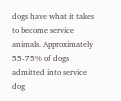dogs have what it takes to become service animals. Approximately 55-75% of dogs admitted into service dog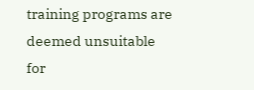training programs are deemed unsuitable for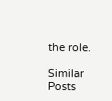the role.

Similar Posts